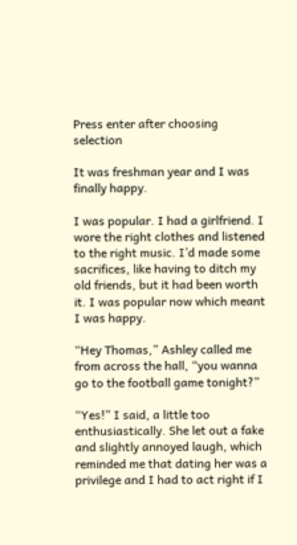Press enter after choosing selection

It was freshman year and I was finally happy.

I was popular. I had a girlfriend. I wore the right clothes and listened to the right music. I’d made some sacrifices, like having to ditch my old friends, but it had been worth it. I was popular now which meant I was happy.

“Hey Thomas,” Ashley called me from across the hall, “you wanna go to the football game tonight?”

“Yes!” I said, a little too enthusiastically. She let out a fake and slightly annoyed laugh, which reminded me that dating her was a privilege and I had to act right if I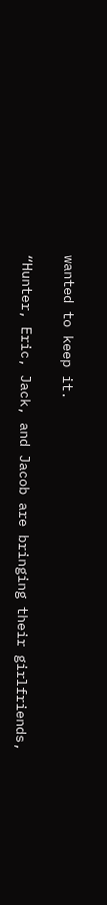wanted to keep it.

“Hunter, Eric, Jack, and Jacob are bringing their girlfriends,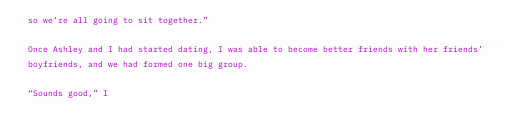so we’re all going to sit together.”

Once Ashley and I had started dating, I was able to become better friends with her friends’ boyfriends, and we had formed one big group.

“Sounds good,” I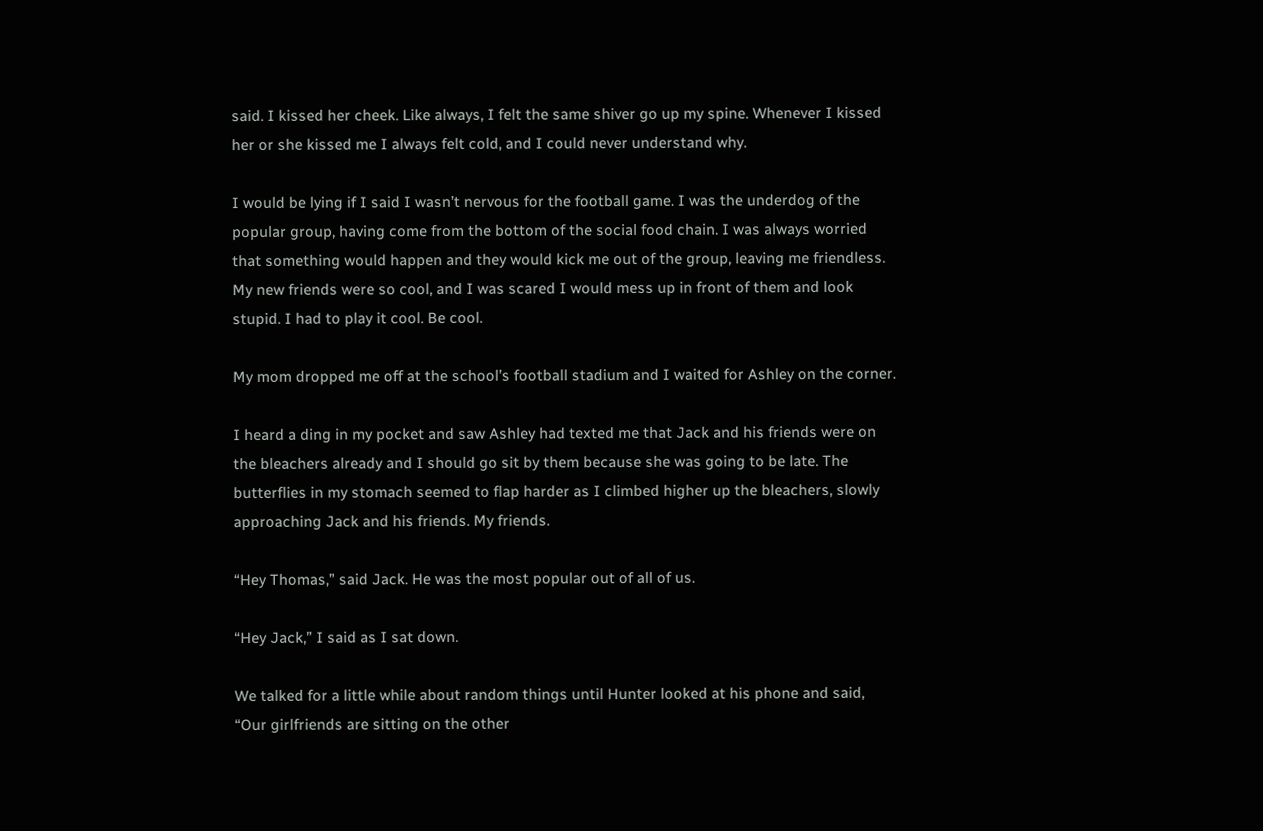said. I kissed her cheek. Like always, I felt the same shiver go up my spine. Whenever I kissed her or she kissed me I always felt cold, and I could never understand why.

I would be lying if I said I wasn’t nervous for the football game. I was the underdog of the popular group, having come from the bottom of the social food chain. I was always worried that something would happen and they would kick me out of the group, leaving me friendless. My new friends were so cool, and I was scared I would mess up in front of them and look stupid. I had to play it cool. Be cool.

My mom dropped me off at the school’s football stadium and I waited for Ashley on the corner.

I heard a ding in my pocket and saw Ashley had texted me that Jack and his friends were on the bleachers already and I should go sit by them because she was going to be late. The butterflies in my stomach seemed to flap harder as I climbed higher up the bleachers, slowly approaching Jack and his friends. My friends.

“Hey Thomas,” said Jack. He was the most popular out of all of us.

“Hey Jack,” I said as I sat down.

We talked for a little while about random things until Hunter looked at his phone and said, “Our girlfriends are sitting on the other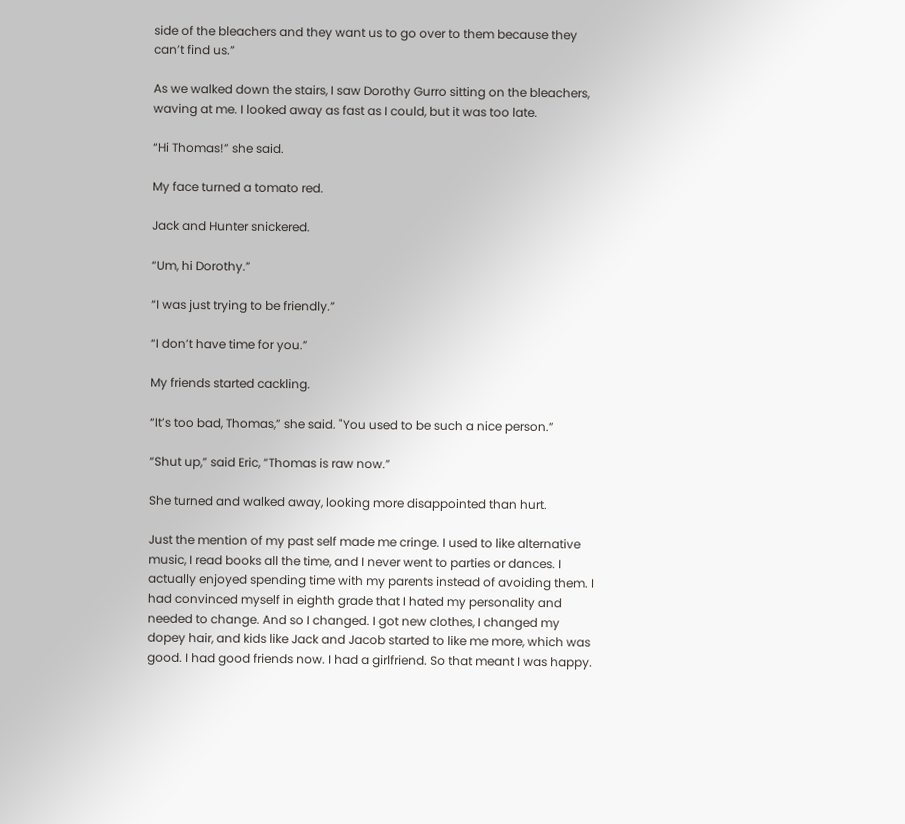side of the bleachers and they want us to go over to them because they can’t find us.”

As we walked down the stairs, I saw Dorothy Gurro sitting on the bleachers, waving at me. I looked away as fast as I could, but it was too late.

“Hi Thomas!” she said.

My face turned a tomato red.

Jack and Hunter snickered.

“Um, hi Dorothy.”

“I was just trying to be friendly.”

“I don’t have time for you.”

My friends started cackling.

“It’s too bad, Thomas,” she said. "You used to be such a nice person.”

“Shut up,” said Eric, “Thomas is raw now.”

She turned and walked away, looking more disappointed than hurt.

Just the mention of my past self made me cringe. I used to like alternative music, I read books all the time, and I never went to parties or dances. I actually enjoyed spending time with my parents instead of avoiding them. I had convinced myself in eighth grade that I hated my personality and needed to change. And so I changed. I got new clothes, I changed my dopey hair, and kids like Jack and Jacob started to like me more, which was good. I had good friends now. I had a girlfriend. So that meant I was happy.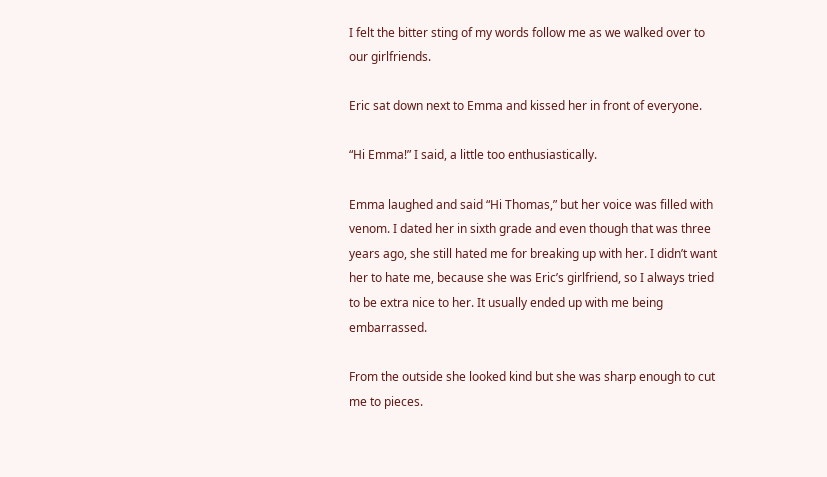I felt the bitter sting of my words follow me as we walked over to our girlfriends.

Eric sat down next to Emma and kissed her in front of everyone.

“Hi Emma!” I said, a little too enthusiastically.

Emma laughed and said “Hi Thomas,” but her voice was filled with venom. I dated her in sixth grade and even though that was three years ago, she still hated me for breaking up with her. I didn’t want her to hate me, because she was Eric’s girlfriend, so I always tried to be extra nice to her. It usually ended up with me being embarrassed.

From the outside she looked kind but she was sharp enough to cut me to pieces.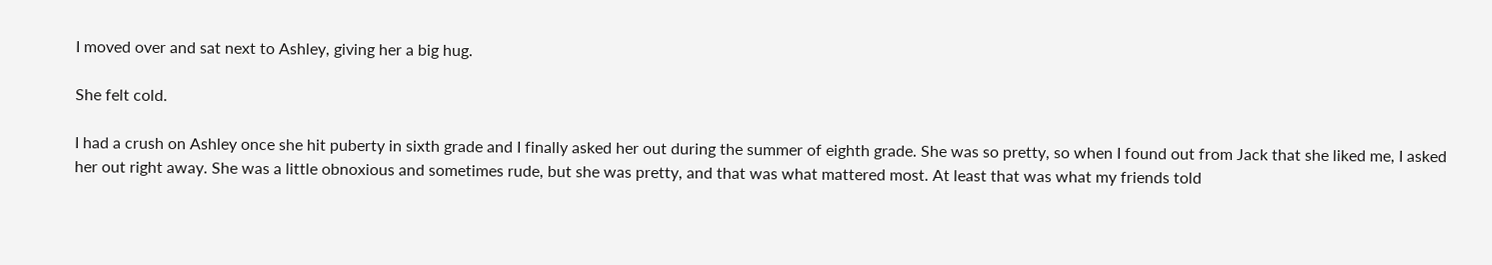I moved over and sat next to Ashley, giving her a big hug.

She felt cold.

I had a crush on Ashley once she hit puberty in sixth grade and I finally asked her out during the summer of eighth grade. She was so pretty, so when I found out from Jack that she liked me, I asked her out right away. She was a little obnoxious and sometimes rude, but she was pretty, and that was what mattered most. At least that was what my friends told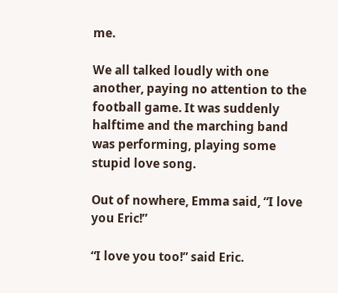me.

We all talked loudly with one another, paying no attention to the football game. It was suddenly halftime and the marching band was performing, playing some stupid love song.

Out of nowhere, Emma said, “I love you Eric!”

“I love you too!” said Eric.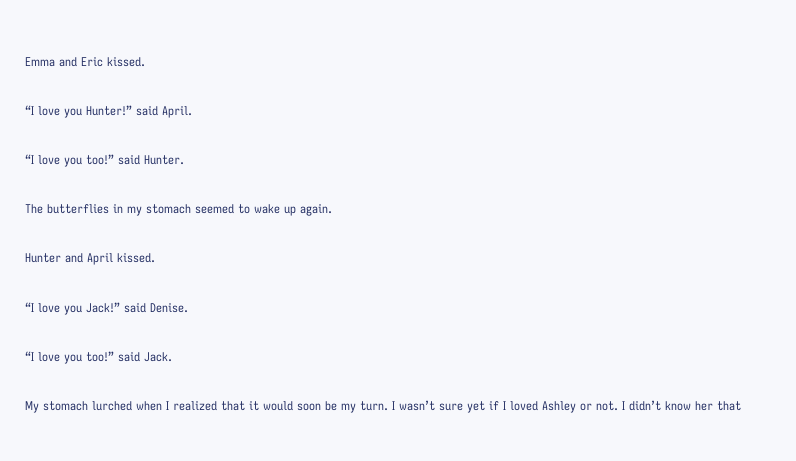Emma and Eric kissed.

“I love you Hunter!” said April.

“I love you too!” said Hunter.

The butterflies in my stomach seemed to wake up again.

Hunter and April kissed.

“I love you Jack!” said Denise.

“I love you too!” said Jack.

My stomach lurched when I realized that it would soon be my turn. I wasn’t sure yet if I loved Ashley or not. I didn’t know her that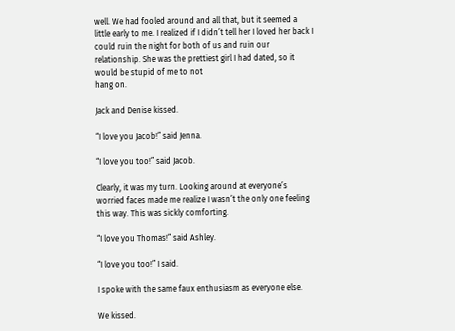well. We had fooled around and all that, but it seemed a little early to me. I realized if I didn’t tell her I loved her back I could ruin the night for both of us and ruin our relationship. She was the prettiest girl I had dated, so it would be stupid of me to not
hang on.

Jack and Denise kissed.

“I love you Jacob!” said Jenna.

“I love you too!” said Jacob.

Clearly, it was my turn. Looking around at everyone’s worried faces made me realize I wasn’t the only one feeling this way. This was sickly comforting.

“I love you Thomas!” said Ashley.

“I love you too!” I said.

I spoke with the same faux enthusiasm as everyone else.

We kissed.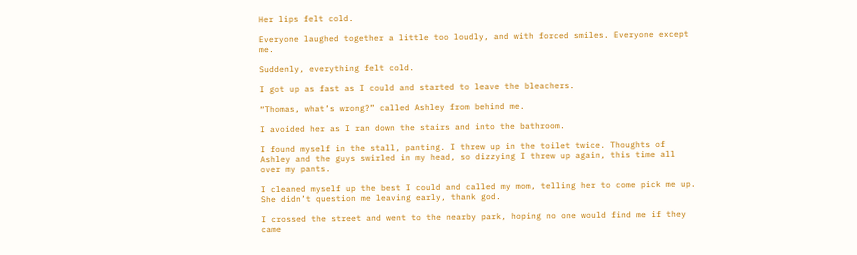Her lips felt cold.

Everyone laughed together a little too loudly, and with forced smiles. Everyone except me.

Suddenly, everything felt cold.

I got up as fast as I could and started to leave the bleachers.

“Thomas, what’s wrong?” called Ashley from behind me.

I avoided her as I ran down the stairs and into the bathroom.

I found myself in the stall, panting. I threw up in the toilet twice. Thoughts of Ashley and the guys swirled in my head, so dizzying I threw up again, this time all over my pants.

I cleaned myself up the best I could and called my mom, telling her to come pick me up. She didn’t question me leaving early, thank god.

I crossed the street and went to the nearby park, hoping no one would find me if they came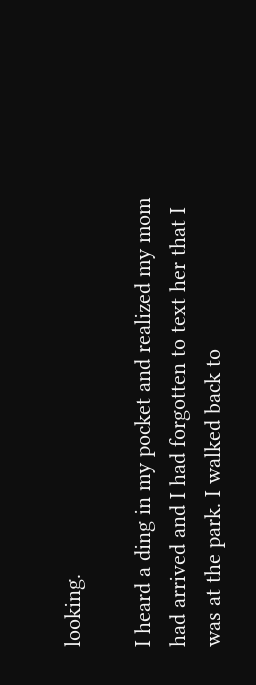looking.

I heard a ding in my pocket and realized my mom had arrived and I had forgotten to text her that I was at the park. I walked back to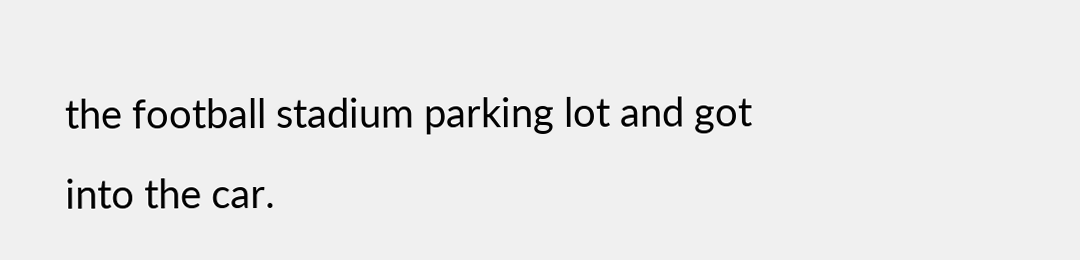the football stadium parking lot and got into the car.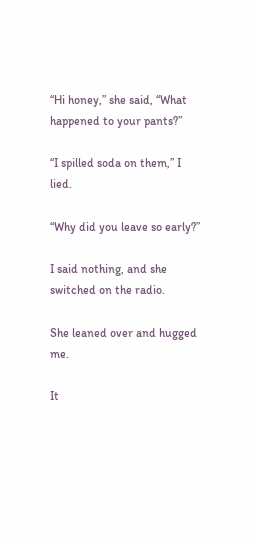“Hi honey,” she said, “What happened to your pants?”

“I spilled soda on them,” I lied.

“Why did you leave so early?”

I said nothing, and she switched on the radio.

She leaned over and hugged me.

It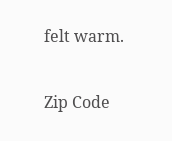felt warm.

Zip Code